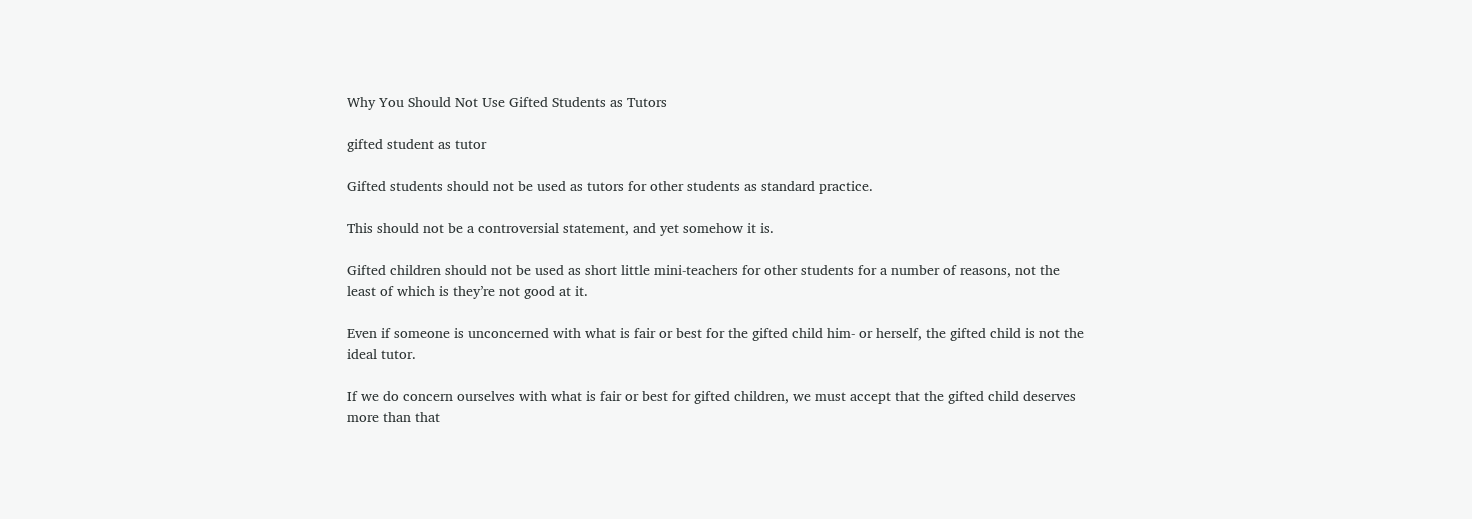Why You Should Not Use Gifted Students as Tutors

gifted student as tutor

Gifted students should not be used as tutors for other students as standard practice.

This should not be a controversial statement, and yet somehow it is.

Gifted children should not be used as short little mini-teachers for other students for a number of reasons, not the least of which is they’re not good at it.

Even if someone is unconcerned with what is fair or best for the gifted child him- or herself, the gifted child is not the ideal tutor.

If we do concern ourselves with what is fair or best for gifted children, we must accept that the gifted child deserves more than that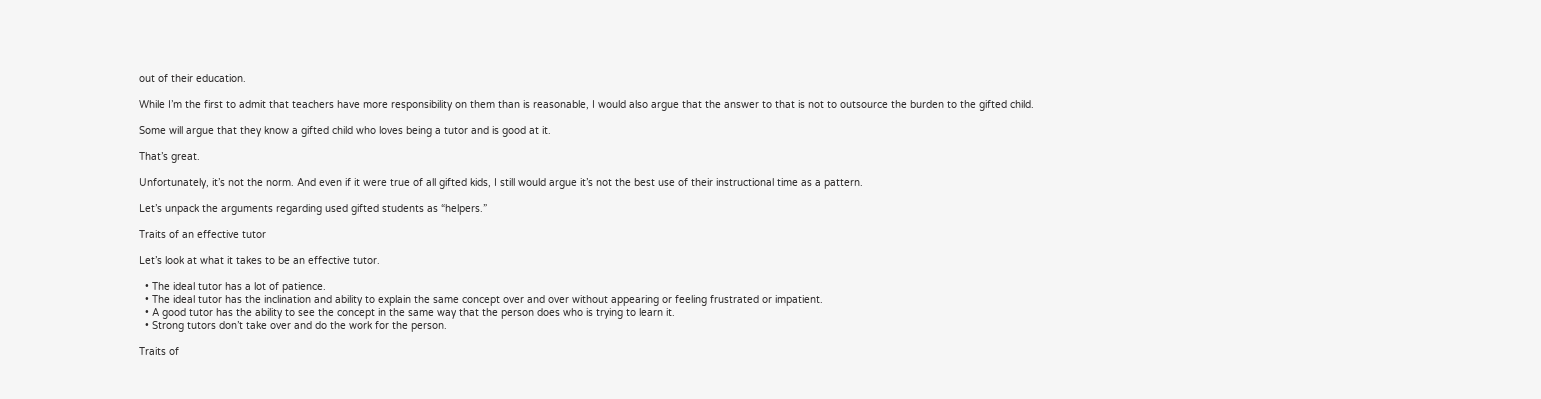out of their education.

While I’m the first to admit that teachers have more responsibility on them than is reasonable, I would also argue that the answer to that is not to outsource the burden to the gifted child.

Some will argue that they know a gifted child who loves being a tutor and is good at it.

That’s great.

Unfortunately, it’s not the norm. And even if it were true of all gifted kids, I still would argue it’s not the best use of their instructional time as a pattern.

Let’s unpack the arguments regarding used gifted students as “helpers.”

Traits of an effective tutor

Let’s look at what it takes to be an effective tutor.

  • The ideal tutor has a lot of patience.
  • The ideal tutor has the inclination and ability to explain the same concept over and over without appearing or feeling frustrated or impatient.
  • A good tutor has the ability to see the concept in the same way that the person does who is trying to learn it.
  • Strong tutors don’t take over and do the work for the person.

Traits of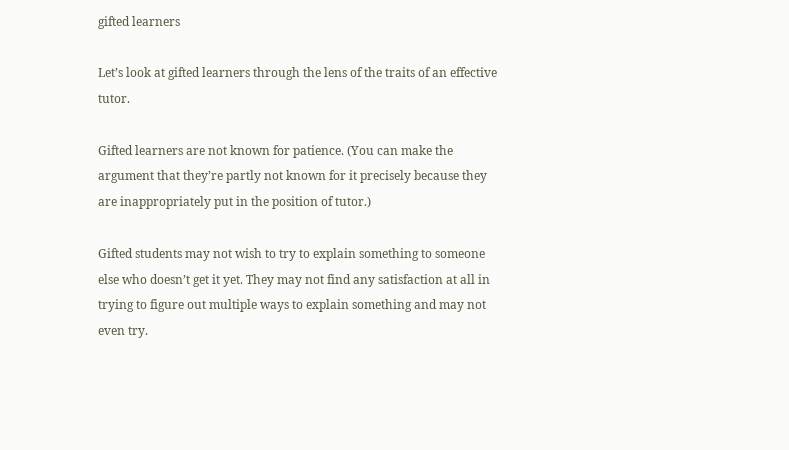gifted learners

Let’s look at gifted learners through the lens of the traits of an effective tutor.

Gifted learners are not known for patience. (You can make the argument that they’re partly not known for it precisely because they are inappropriately put in the position of tutor.)

Gifted students may not wish to try to explain something to someone else who doesn’t get it yet. They may not find any satisfaction at all in trying to figure out multiple ways to explain something and may not even try.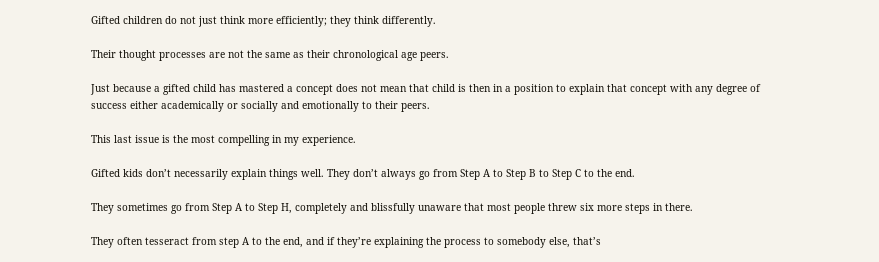Gifted children do not just think more efficiently; they think differently.

Their thought processes are not the same as their chronological age peers.

Just because a gifted child has mastered a concept does not mean that child is then in a position to explain that concept with any degree of success either academically or socially and emotionally to their peers.

This last issue is the most compelling in my experience.

Gifted kids don’t necessarily explain things well. They don’t always go from Step A to Step B to Step C to the end.

They sometimes go from Step A to Step H, completely and blissfully unaware that most people threw six more steps in there.

They often tesseract from step A to the end, and if they’re explaining the process to somebody else, that’s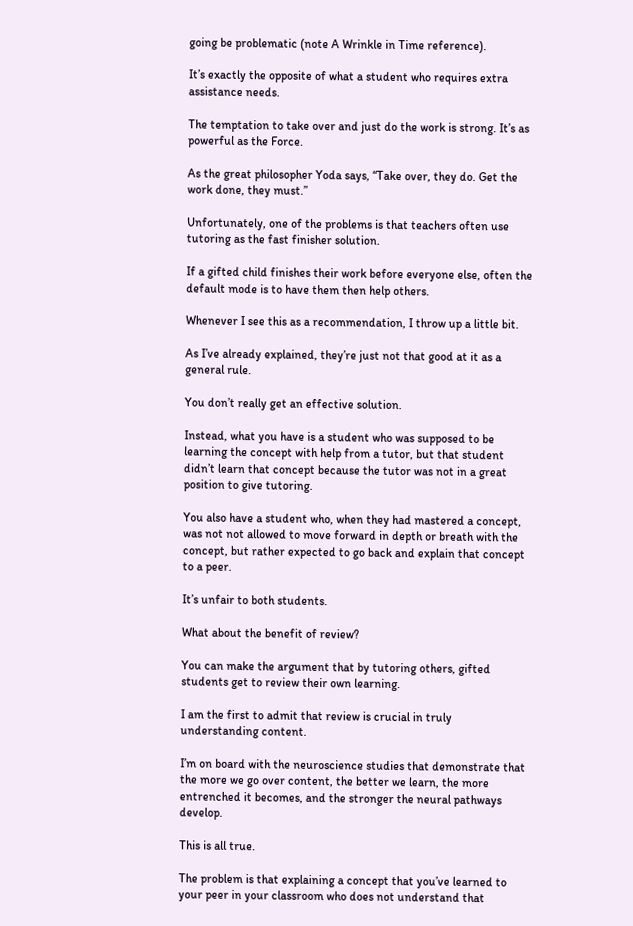going be problematic (note A Wrinkle in Time reference).

It’s exactly the opposite of what a student who requires extra assistance needs.

The temptation to take over and just do the work is strong. It’s as powerful as the Force.

As the great philosopher Yoda says, “Take over, they do. Get the work done, they must.”

Unfortunately, one of the problems is that teachers often use tutoring as the fast finisher solution.

If a gifted child finishes their work before everyone else, often the default mode is to have them then help others.

Whenever I see this as a recommendation, I throw up a little bit.

As I’ve already explained, they’re just not that good at it as a general rule.

You don’t really get an effective solution.

Instead, what you have is a student who was supposed to be learning the concept with help from a tutor, but that student didn’t learn that concept because the tutor was not in a great position to give tutoring.

You also have a student who, when they had mastered a concept, was not not allowed to move forward in depth or breath with the concept, but rather expected to go back and explain that concept to a peer.

It’s unfair to both students.

What about the benefit of review?

You can make the argument that by tutoring others, gifted students get to review their own learning.

I am the first to admit that review is crucial in truly understanding content.

I’m on board with the neuroscience studies that demonstrate that the more we go over content, the better we learn, the more entrenched it becomes, and the stronger the neural pathways develop.

This is all true.

The problem is that explaining a concept that you’ve learned to your peer in your classroom who does not understand that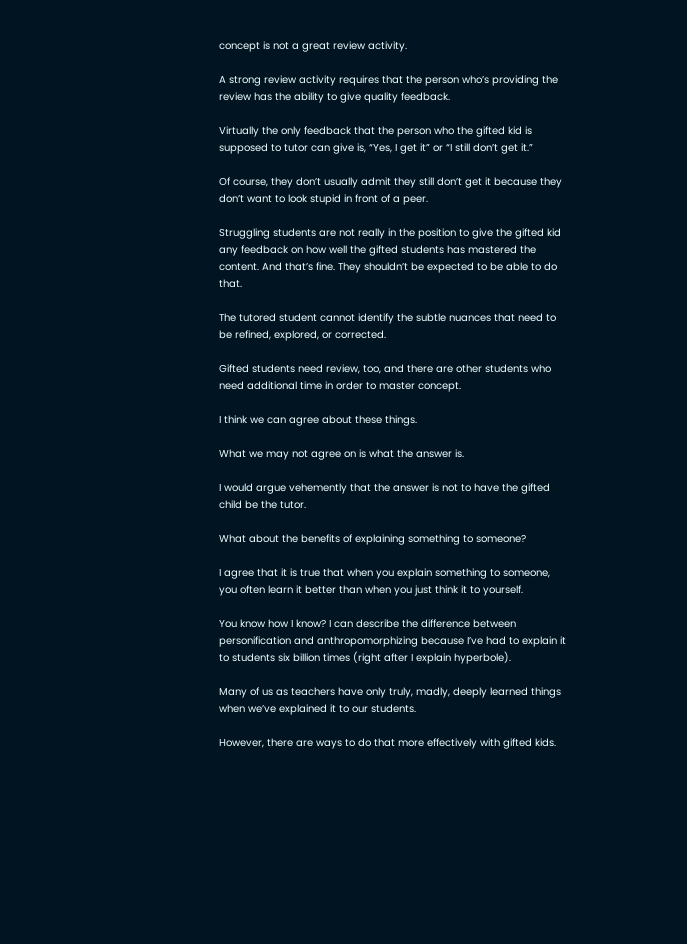concept is not a great review activity.

A strong review activity requires that the person who’s providing the review has the ability to give quality feedback.

Virtually the only feedback that the person who the gifted kid is supposed to tutor can give is, “Yes, I get it” or “I still don’t get it.”

Of course, they don’t usually admit they still don’t get it because they don’t want to look stupid in front of a peer.

Struggling students are not really in the position to give the gifted kid any feedback on how well the gifted students has mastered the content. And that’s fine. They shouldn’t be expected to be able to do that.

The tutored student cannot identify the subtle nuances that need to be refined, explored, or corrected.

Gifted students need review, too, and there are other students who need additional time in order to master concept.

I think we can agree about these things.

What we may not agree on is what the answer is.

I would argue vehemently that the answer is not to have the gifted child be the tutor.

What about the benefits of explaining something to someone?

I agree that it is true that when you explain something to someone, you often learn it better than when you just think it to yourself.

You know how I know? I can describe the difference between personification and anthropomorphizing because I’ve had to explain it to students six billion times (right after I explain hyperbole).

Many of us as teachers have only truly, madly, deeply learned things when we’ve explained it to our students.

However, there are ways to do that more effectively with gifted kids.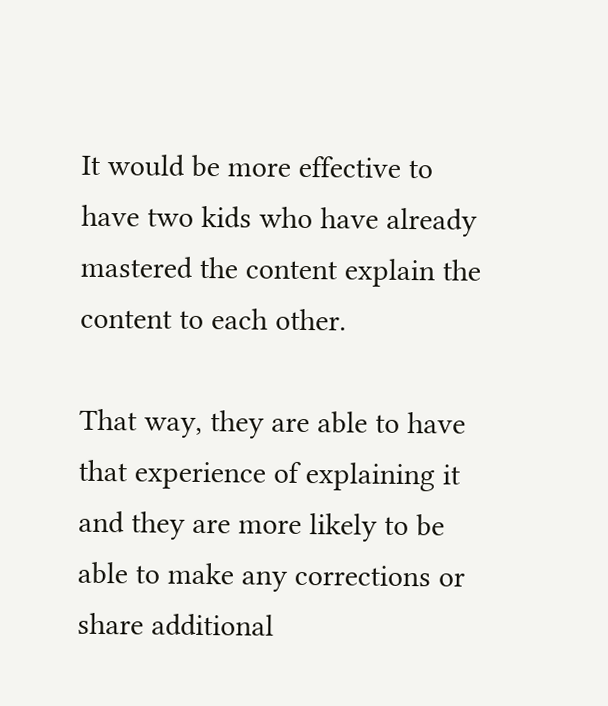It would be more effective to have two kids who have already mastered the content explain the content to each other.

That way, they are able to have that experience of explaining it and they are more likely to be able to make any corrections or share additional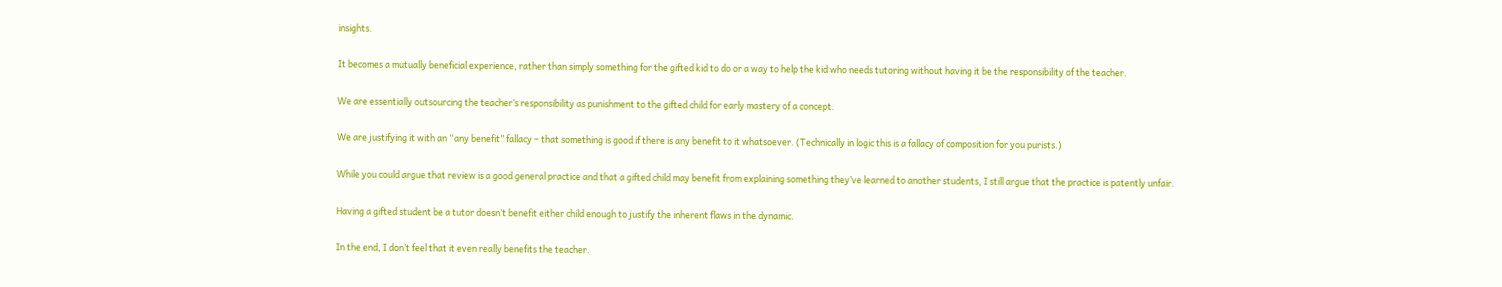insights.

It becomes a mutually beneficial experience, rather than simply something for the gifted kid to do or a way to help the kid who needs tutoring without having it be the responsibility of the teacher.

We are essentially outsourcing the teacher’s responsibility as punishment to the gifted child for early mastery of a concept.

We are justifying it with an “any benefit” fallacy – that something is good if there is any benefit to it whatsoever. (Technically in logic this is a fallacy of composition for you purists.)

While you could argue that review is a good general practice and that a gifted child may benefit from explaining something they’ve learned to another students, I still argue that the practice is patently unfair.

Having a gifted student be a tutor doesn’t benefit either child enough to justify the inherent flaws in the dynamic.

In the end, I don’t feel that it even really benefits the teacher.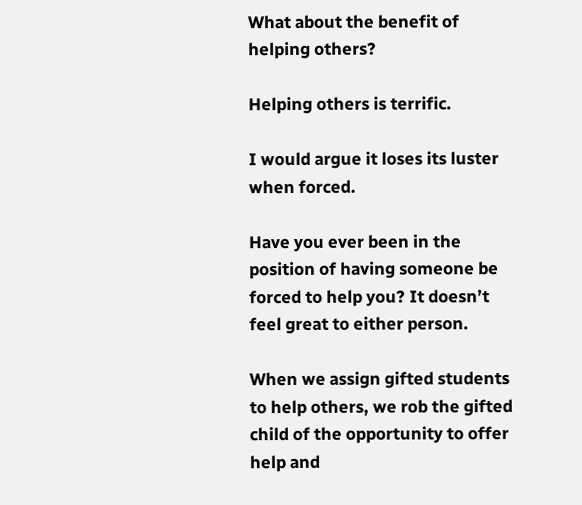What about the benefit of helping others?

Helping others is terrific.

I would argue it loses its luster when forced.

Have you ever been in the position of having someone be forced to help you? It doesn’t feel great to either person.

When we assign gifted students to help others, we rob the gifted child of the opportunity to offer help and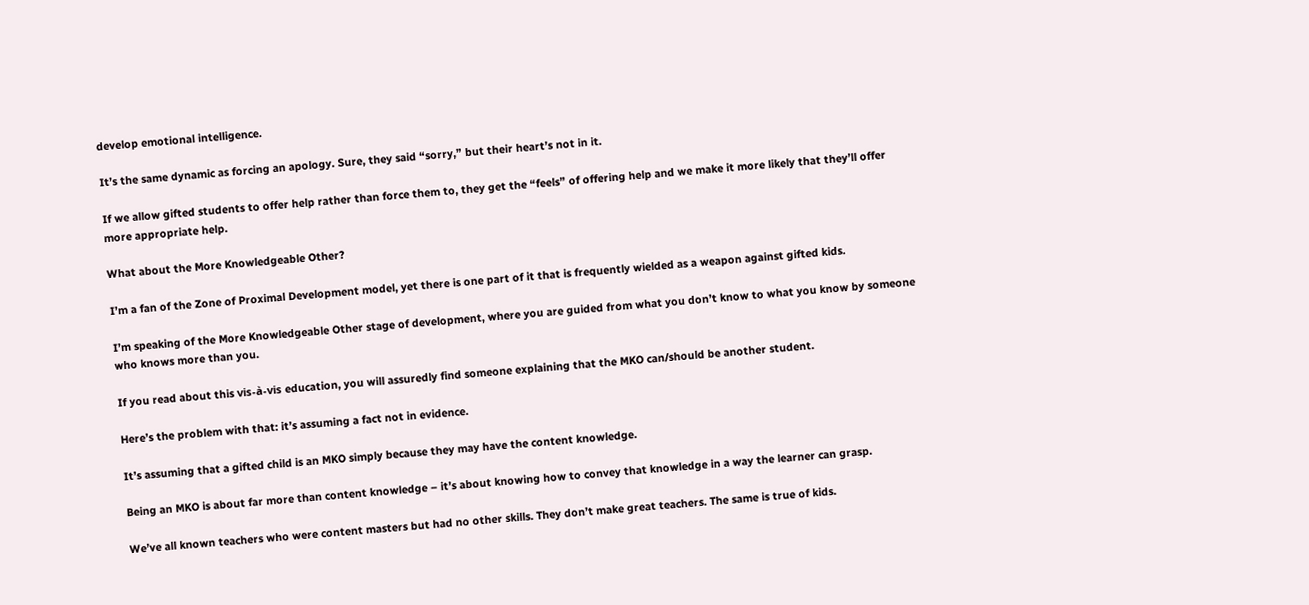develop emotional intelligence.

It’s the same dynamic as forcing an apology. Sure, they said “sorry,” but their heart’s not in it.

If we allow gifted students to offer help rather than force them to, they get the “feels” of offering help and we make it more likely that they’ll offer more appropriate help.

What about the More Knowledgeable Other?

I’m a fan of the Zone of Proximal Development model, yet there is one part of it that is frequently wielded as a weapon against gifted kids.

I’m speaking of the More Knowledgeable Other stage of development, where you are guided from what you don’t know to what you know by someone who knows more than you.

If you read about this vis-à-vis education, you will assuredly find someone explaining that the MKO can/should be another student.

Here’s the problem with that: it’s assuming a fact not in evidence.

It’s assuming that a gifted child is an MKO simply because they may have the content knowledge.

Being an MKO is about far more than content knowledge – it’s about knowing how to convey that knowledge in a way the learner can grasp.

We’ve all known teachers who were content masters but had no other skills. They don’t make great teachers. The same is true of kids.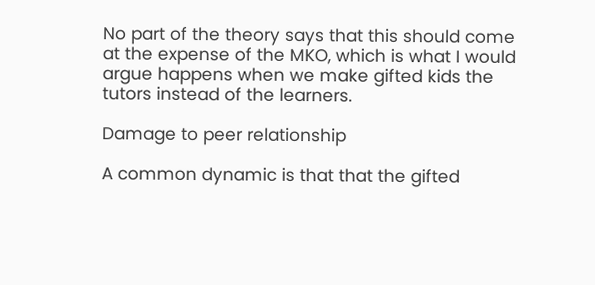No part of the theory says that this should come at the expense of the MKO, which is what I would argue happens when we make gifted kids the tutors instead of the learners.

Damage to peer relationship

A common dynamic is that that the gifted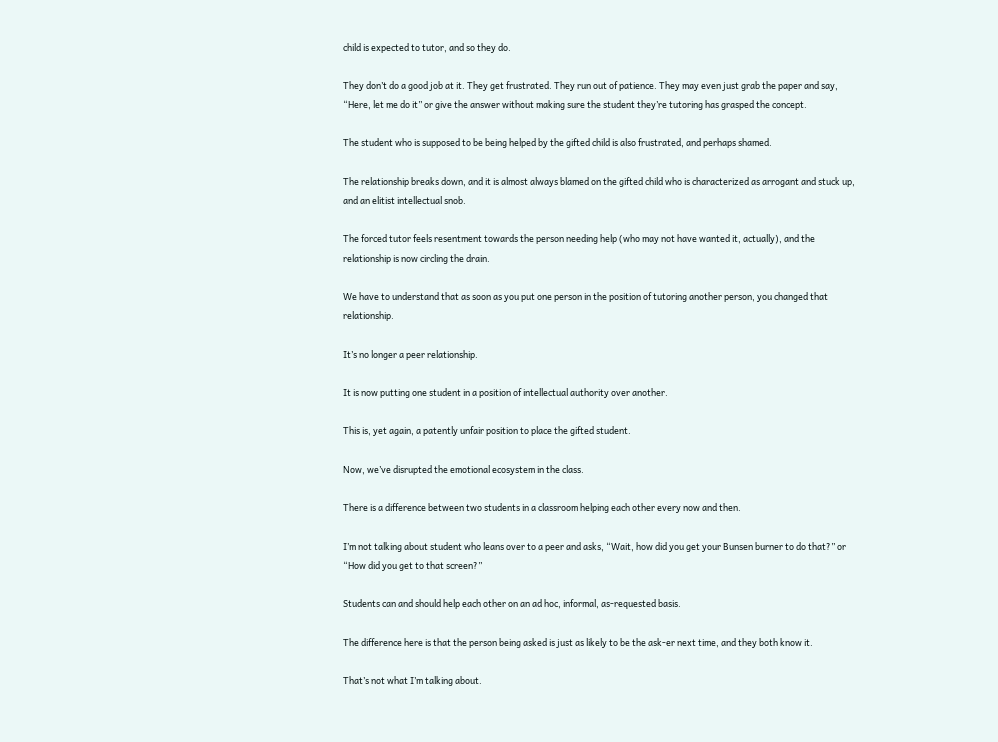child is expected to tutor, and so they do.

They don’t do a good job at it. They get frustrated. They run out of patience. They may even just grab the paper and say, “Here, let me do it” or give the answer without making sure the student they’re tutoring has grasped the concept.

The student who is supposed to be being helped by the gifted child is also frustrated, and perhaps shamed.

The relationship breaks down, and it is almost always blamed on the gifted child who is characterized as arrogant and stuck up, and an elitist intellectual snob.

The forced tutor feels resentment towards the person needing help (who may not have wanted it, actually), and the relationship is now circling the drain.

We have to understand that as soon as you put one person in the position of tutoring another person, you changed that relationship.

It’s no longer a peer relationship.

It is now putting one student in a position of intellectual authority over another.

This is, yet again, a patently unfair position to place the gifted student.

Now, we’ve disrupted the emotional ecosystem in the class.

There is a difference between two students in a classroom helping each other every now and then.

I’m not talking about student who leans over to a peer and asks, “Wait, how did you get your Bunsen burner to do that?” or “How did you get to that screen?”

Students can and should help each other on an ad hoc, informal, as-requested basis.

The difference here is that the person being asked is just as likely to be the ask-er next time, and they both know it.

That’s not what I’m talking about.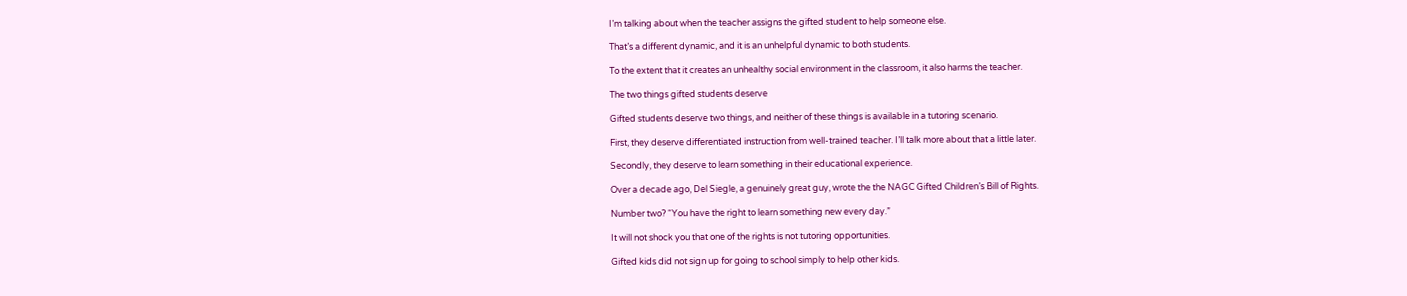I’m talking about when the teacher assigns the gifted student to help someone else.

That’s a different dynamic, and it is an unhelpful dynamic to both students.

To the extent that it creates an unhealthy social environment in the classroom, it also harms the teacher.

The two things gifted students deserve

Gifted students deserve two things, and neither of these things is available in a tutoring scenario.

First, they deserve differentiated instruction from well-trained teacher. I’ll talk more about that a little later.

Secondly, they deserve to learn something in their educational experience.

Over a decade ago, Del Siegle, a genuinely great guy, wrote the the NAGC Gifted Children’s Bill of Rights.

Number two? “You have the right to learn something new every day.”

It will not shock you that one of the rights is not tutoring opportunities.

Gifted kids did not sign up for going to school simply to help other kids.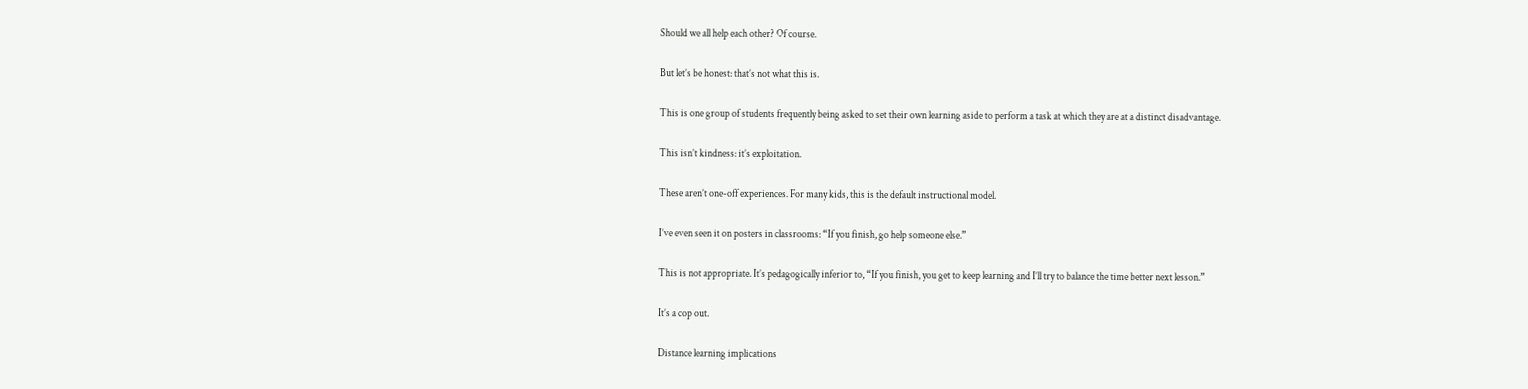Should we all help each other? Of course.

But let’s be honest: that’s not what this is.

This is one group of students frequently being asked to set their own learning aside to perform a task at which they are at a distinct disadvantage.

This isn’t kindness: it’s exploitation.

These aren’t one-off experiences. For many kids, this is the default instructional model.

I’ve even seen it on posters in classrooms: “If you finish, go help someone else.”

This is not appropriate. It’s pedagogically inferior to, “If you finish, you get to keep learning and I’ll try to balance the time better next lesson.”

It’s a cop out.

Distance learning implications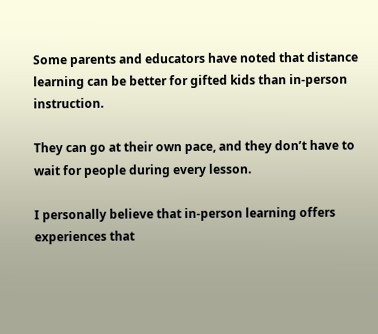Some parents and educators have noted that distance learning can be better for gifted kids than in-person instruction.

They can go at their own pace, and they don’t have to wait for people during every lesson.

I personally believe that in-person learning offers experiences that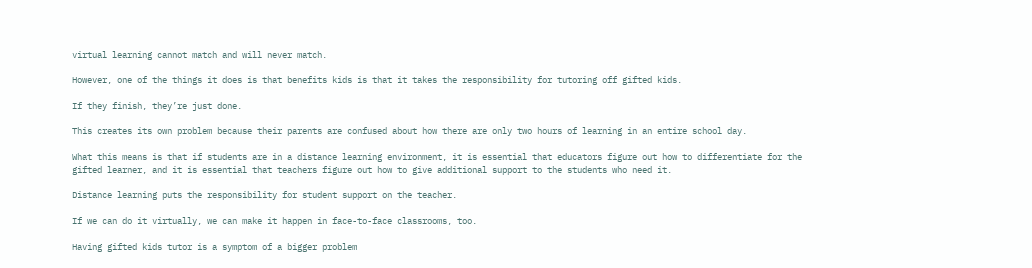virtual learning cannot match and will never match.

However, one of the things it does is that benefits kids is that it takes the responsibility for tutoring off gifted kids.

If they finish, they’re just done.

This creates its own problem because their parents are confused about how there are only two hours of learning in an entire school day.

What this means is that if students are in a distance learning environment, it is essential that educators figure out how to differentiate for the gifted learner, and it is essential that teachers figure out how to give additional support to the students who need it.

Distance learning puts the responsibility for student support on the teacher.

If we can do it virtually, we can make it happen in face-to-face classrooms, too.

Having gifted kids tutor is a symptom of a bigger problem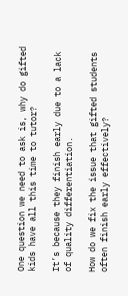One question we need to ask is, why do gifted kids have all this time to tutor?

It’s because they finish early due to a lack of quality differentiation.

How do we fix the issue that gifted students often finish early effectively?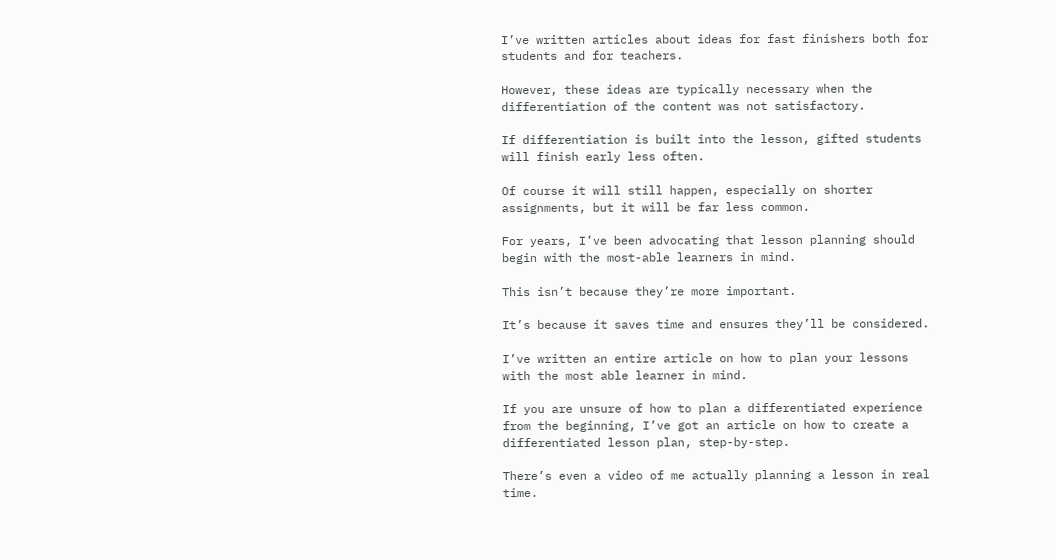I’ve written articles about ideas for fast finishers both for students and for teachers.

However, these ideas are typically necessary when the differentiation of the content was not satisfactory.

If differentiation is built into the lesson, gifted students will finish early less often.

Of course it will still happen, especially on shorter assignments, but it will be far less common.

For years, I’ve been advocating that lesson planning should begin with the most-able learners in mind.

This isn’t because they’re more important.

It’s because it saves time and ensures they’ll be considered.

I’ve written an entire article on how to plan your lessons with the most able learner in mind.

If you are unsure of how to plan a differentiated experience from the beginning, I’ve got an article on how to create a differentiated lesson plan, step-by-step.

There’s even a video of me actually planning a lesson in real time.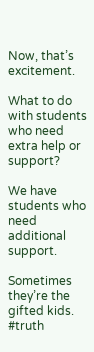Now, that’s excitement.

What to do with students who need extra help or support?

We have students who need additional support.

Sometimes they’re the gifted kids. #truth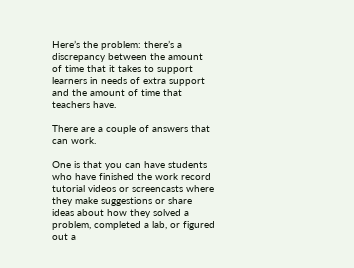Here’s the problem: there’s a discrepancy between the amount of time that it takes to support learners in needs of extra support and the amount of time that teachers have.

There are a couple of answers that can work.

One is that you can have students who have finished the work record tutorial videos or screencasts where they make suggestions or share ideas about how they solved a problem, completed a lab, or figured out a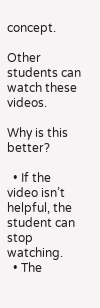concept.

Other students can watch these videos.

Why is this better?

  • If the video isn’t helpful, the student can stop watching.
  • The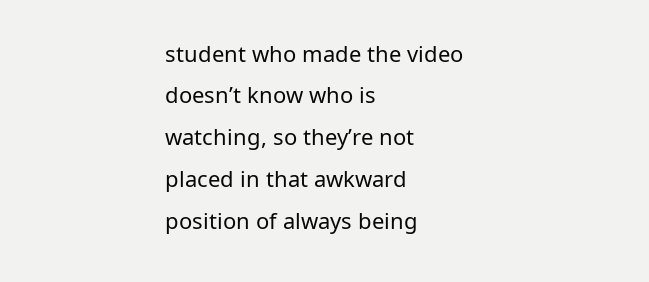student who made the video doesn’t know who is watching, so they’re not placed in that awkward position of always being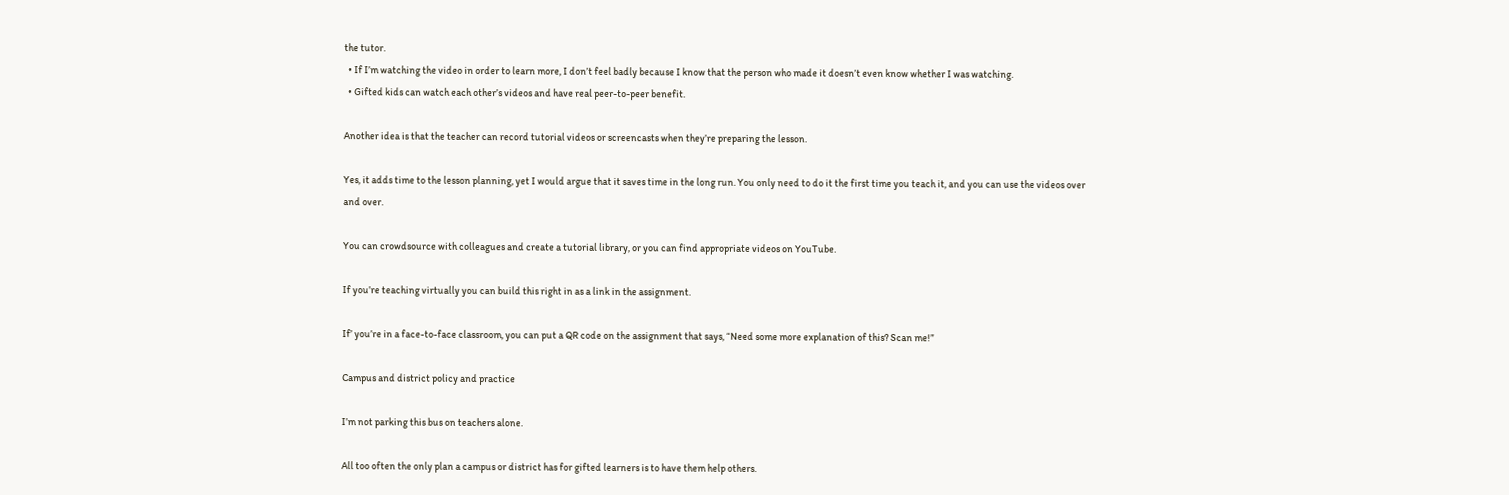the tutor.
  • If I’m watching the video in order to learn more, I don’t feel badly because I know that the person who made it doesn’t even know whether I was watching.
  • Gifted kids can watch each other’s videos and have real peer-to-peer benefit.

Another idea is that the teacher can record tutorial videos or screencasts when they’re preparing the lesson.

Yes, it adds time to the lesson planning, yet I would argue that it saves time in the long run. You only need to do it the first time you teach it, and you can use the videos over and over.

You can crowdsource with colleagues and create a tutorial library, or you can find appropriate videos on YouTube.

If you’re teaching virtually you can build this right in as a link in the assignment.

If’ you’re in a face-to-face classroom, you can put a QR code on the assignment that says, “Need some more explanation of this? Scan me!”

Campus and district policy and practice

I’m not parking this bus on teachers alone.

All too often the only plan a campus or district has for gifted learners is to have them help others.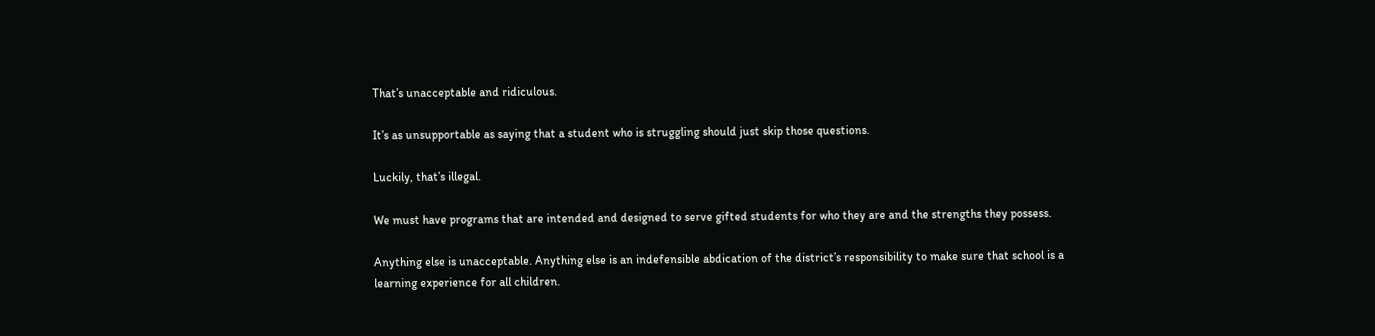That’s unacceptable and ridiculous.

It’s as unsupportable as saying that a student who is struggling should just skip those questions.

Luckily, that’s illegal.

We must have programs that are intended and designed to serve gifted students for who they are and the strengths they possess.

Anything else is unacceptable. Anything else is an indefensible abdication of the district’s responsibility to make sure that school is a learning experience for all children.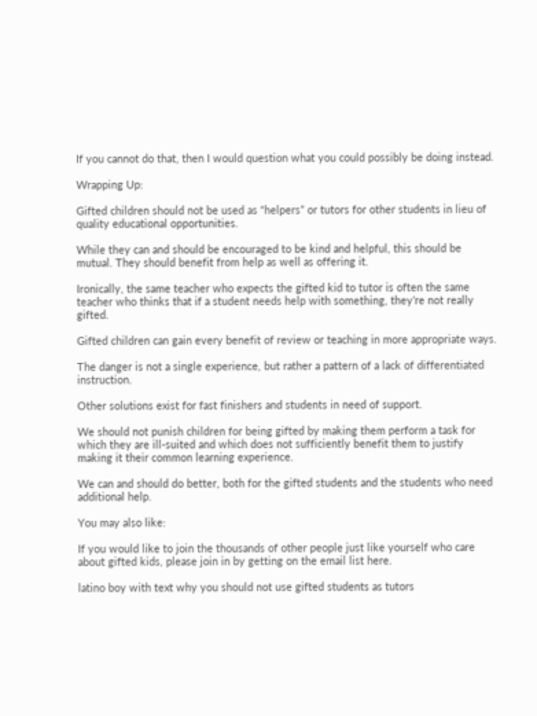If you cannot do that, then I would question what you could possibly be doing instead.

Wrapping Up:

Gifted children should not be used as “helpers” or tutors for other students in lieu of quality educational opportunities.

While they can and should be encouraged to be kind and helpful, this should be mutual. They should benefit from help as well as offering it.

Ironically, the same teacher who expects the gifted kid to tutor is often the same teacher who thinks that if a student needs help with something, they’re not really gifted.

Gifted children can gain every benefit of review or teaching in more appropriate ways.

The danger is not a single experience, but rather a pattern of a lack of differentiated instruction.

Other solutions exist for fast finishers and students in need of support.

We should not punish children for being gifted by making them perform a task for which they are ill-suited and which does not sufficiently benefit them to justify making it their common learning experience.

We can and should do better, both for the gifted students and the students who need additional help.

You may also like:

If you would like to join the thousands of other people just like yourself who care about gifted kids, please join in by getting on the email list here.

latino boy with text why you should not use gifted students as tutors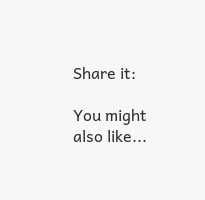Share it:

You might also like...